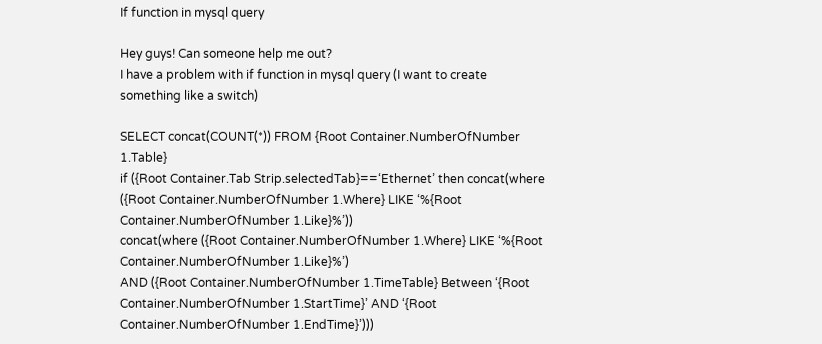If function in mysql query

Hey guys! Can someone help me out?
I have a problem with if function in mysql query (I want to create something like a switch)

SELECT concat(COUNT(*)) FROM {Root Container.NumberOfNumber 1.Table}
if ({Root Container.Tab Strip.selectedTab}==‘Ethernet’ then concat(where ({Root Container.NumberOfNumber 1.Where} LIKE ‘%{Root Container.NumberOfNumber 1.Like}%’))
concat(where ({Root Container.NumberOfNumber 1.Where} LIKE ‘%{Root Container.NumberOfNumber 1.Like}%’)
AND ({Root Container.NumberOfNumber 1.TimeTable} Between ‘{Root Container.NumberOfNumber 1.StartTime}’ AND ‘{Root Container.NumberOfNumber 1.EndTime}’)))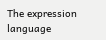The expression language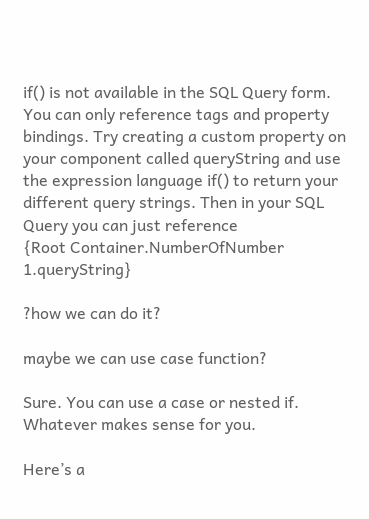if() is not available in the SQL Query form. You can only reference tags and property bindings. Try creating a custom property on your component called queryString and use the expression language if() to return your different query strings. Then in your SQL Query you can just reference
{Root Container.NumberOfNumber 1.queryString}

?how we can do it?

maybe we can use case function?

Sure. You can use a case or nested if. Whatever makes sense for you.

Here’s a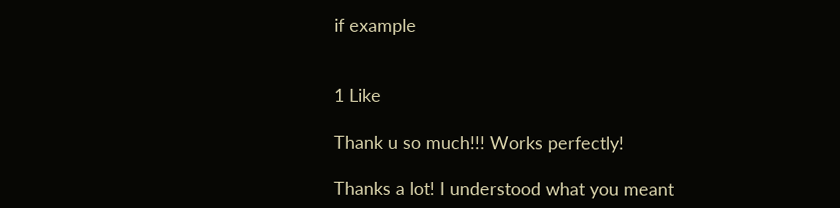if example


1 Like

Thank u so much!!! Works perfectly!

Thanks a lot! I understood what you meant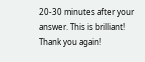20-30 minutes after your answer. This is brilliant! Thank you again!